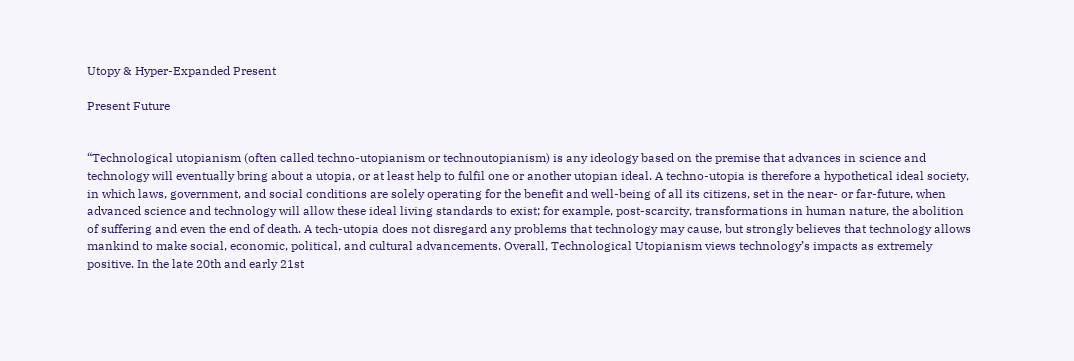Utopy & Hyper-Expanded Present

Present Future


“Technological utopianism (often called techno-utopianism or technoutopianism) is any ideology based on the premise that advances in science and technology will eventually bring about a utopia, or at least help to fulfil one or another utopian ideal. A techno-utopia is therefore a hypothetical ideal society, in which laws, government, and social conditions are solely operating for the benefit and well-being of all its citizens, set in the near- or far-future, when advanced science and technology will allow these ideal living standards to exist; for example, post-scarcity, transformations in human nature, the abolition of suffering and even the end of death. A tech-utopia does not disregard any problems that technology may cause, but strongly believes that technology allows mankind to make social, economic, political, and cultural advancements. Overall, Technological Utopianism views technology’s impacts as extremely positive. In the late 20th and early 21st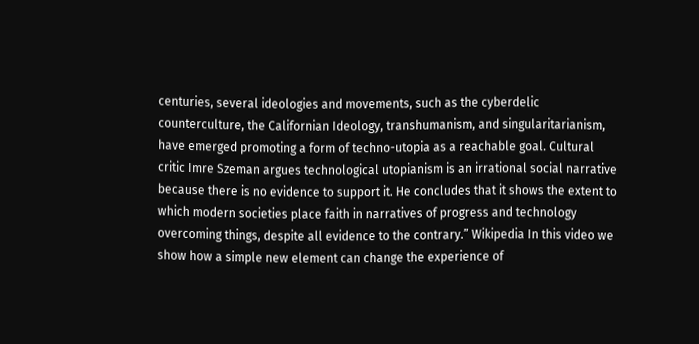centuries, several ideologies and movements, such as the cyberdelic counterculture, the Californian Ideology, transhumanism, and singularitarianism, have emerged promoting a form of techno-utopia as a reachable goal. Cultural critic Imre Szeman argues technological utopianism is an irrational social narrative because there is no evidence to support it. He concludes that it shows the extent to which modern societies place faith in narratives of progress and technology overcoming things, despite all evidence to the contrary.” Wikipedia In this video we show how a simple new element can change the experience of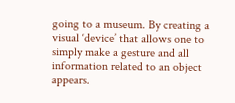going to a museum. By creating a visual ‘device’ that allows one to simply make a gesture and all information related to an object appears.